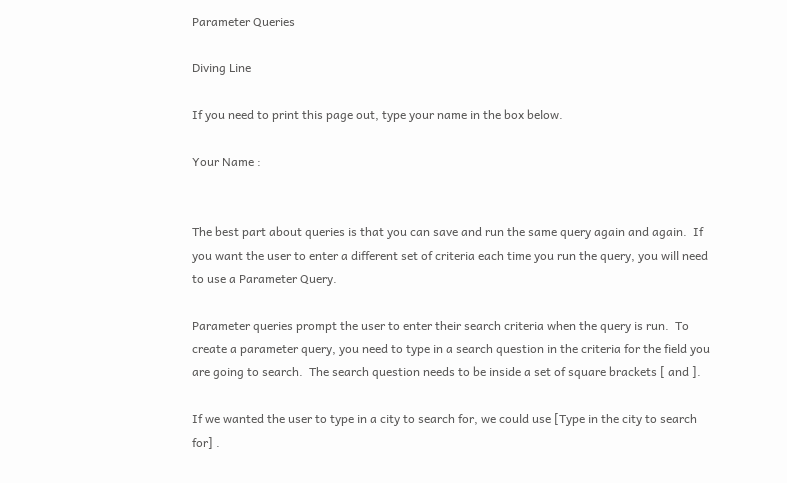Parameter Queries

Diving Line

If you need to print this page out, type your name in the box below.

Your Name :


The best part about queries is that you can save and run the same query again and again.  If you want the user to enter a different set of criteria each time you run the query, you will need to use a Parameter Query.

Parameter queries prompt the user to enter their search criteria when the query is run.  To create a parameter query, you need to type in a search question in the criteria for the field you are going to search.  The search question needs to be inside a set of square brackets [ and ].

If we wanted the user to type in a city to search for, we could use [Type in the city to search for] .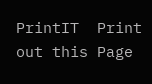PrintIT  Print out this Page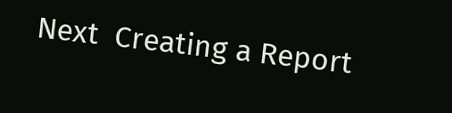Next  Creating a Report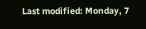Last modified: Monday, 7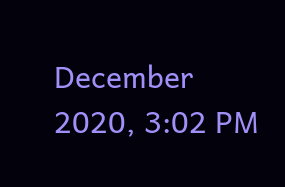December 2020, 3:02 PM